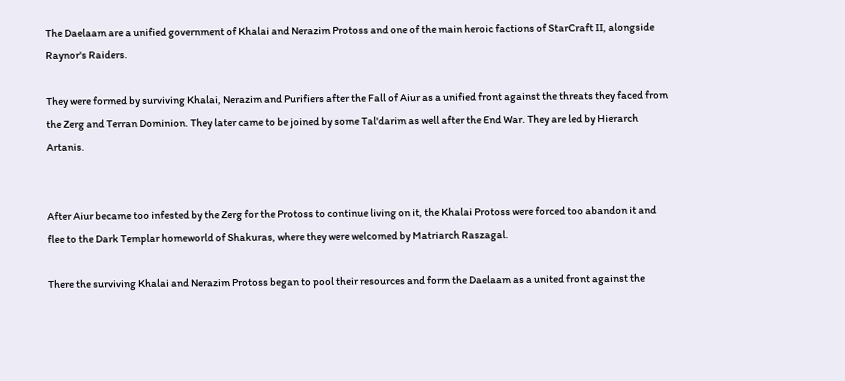The Daelaam are a unified government of Khalai and Nerazim Protoss and one of the main heroic factions of StarCraft II, alongside Raynor's Raiders.

They were formed by surviving Khalai, Nerazim and Purifiers after the Fall of Aiur as a unified front against the threats they faced from the Zerg and Terran Dominion. They later came to be joined by some Tal'darim as well after the End War. They are led by Hierarch Artanis.


After Aiur became too infested by the Zerg for the Protoss to continue living on it, the Khalai Protoss were forced too abandon it and flee to the Dark Templar homeworld of Shakuras, where they were welcomed by Matriarch Raszagal.

There the surviving Khalai and Nerazim Protoss began to pool their resources and form the Daelaam as a united front against the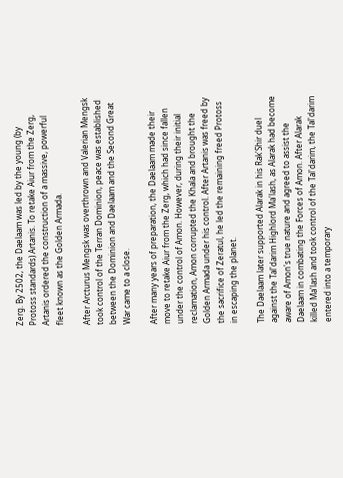Zerg. By 2502, the Daelaam was led by the young (by Protoss standards) Artanis. To retake Aiur from the Zerg, Artanis ordered the construction of a massive, powerful fleet known as the Golden Armada.

After Arcturus Mengsk was overthrown and Valerian Mengsk took control of the Terran Dominion, peace was established between the Dominion and Daelaam and the Second Great War came to a close.

After many years of preparation, the Daelaam made their move to retake Aiur from the Zerg, which had since fallen under the control of Amon. However, during their initial reclamation, Amon corrupted the Khala and brought the Golden Armada under his control. After Artanis was freed by the sacrifice of Zeratul, he led the remaining freed Protoss in escaping the planet.

The Daelaam later supported Alarak in his Rak'Shir duel against the Tal'darim Highlord Ma'lash, as Alarak had become aware of Amon's true nature and agreed to assist the Daelaam in combating the Forces of Amon. After Alarak killed Ma'lash and took control of the Tal'darim, the Tal'darim entered into a temporary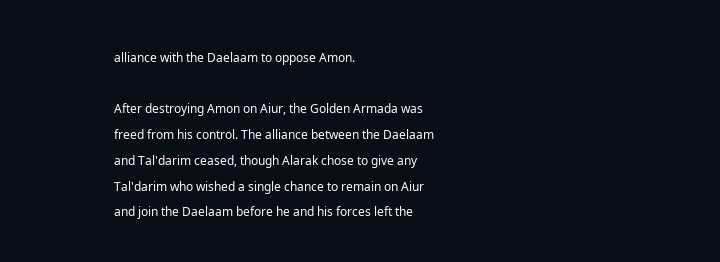alliance with the Daelaam to oppose Amon.

After destroying Amon on Aiur, the Golden Armada was freed from his control. The alliance between the Daelaam and Tal'darim ceased, though Alarak chose to give any Tal'darim who wished a single chance to remain on Aiur and join the Daelaam before he and his forces left the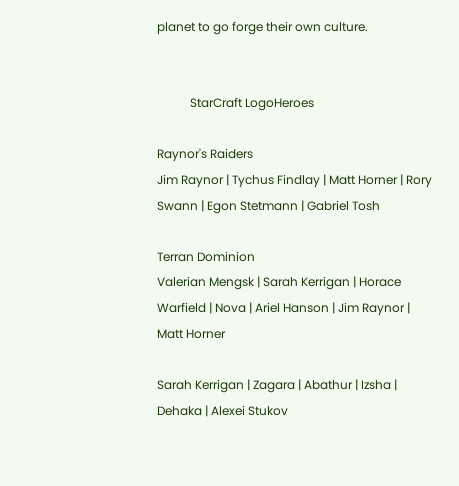planet to go forge their own culture.


           StarCraft LogoHeroes

Raynor's Raiders
Jim Raynor | Tychus Findlay | Matt Horner | Rory Swann | Egon Stetmann | Gabriel Tosh

Terran Dominion
Valerian Mengsk | Sarah Kerrigan | Horace Warfield | Nova | Ariel Hanson | Jim Raynor | Matt Horner

Sarah Kerrigan | Zagara | Abathur | Izsha | Dehaka | Alexei Stukov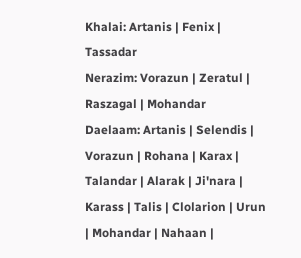Khalai: Artanis | Fenix | Tassadar
Nerazim: Vorazun | Zeratul | Raszagal | Mohandar
Daelaam: Artanis | Selendis | Vorazun | Rohana | Karax | Talandar | Alarak | Ji'nara | Karass | Talis | Clolarion | Urun | Mohandar | Nahaan |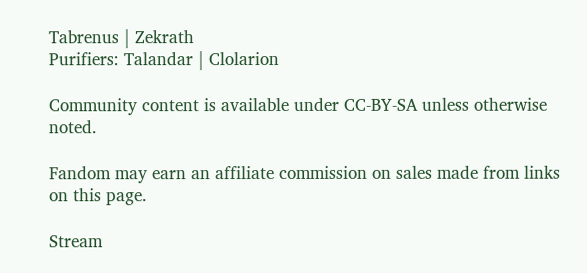Tabrenus | Zekrath
Purifiers: Talandar | Clolarion

Community content is available under CC-BY-SA unless otherwise noted.

Fandom may earn an affiliate commission on sales made from links on this page.

Stream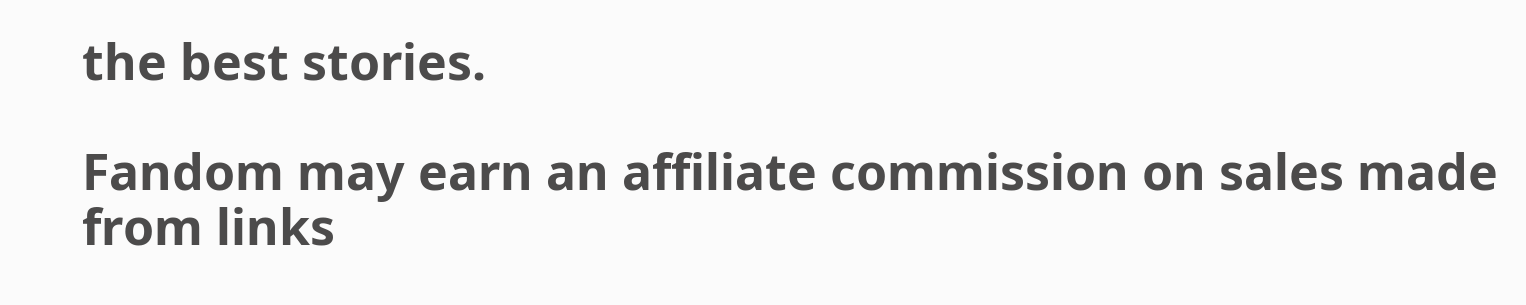the best stories.

Fandom may earn an affiliate commission on sales made from links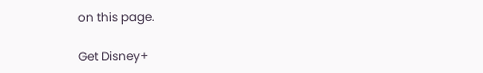on this page.

Get Disney+